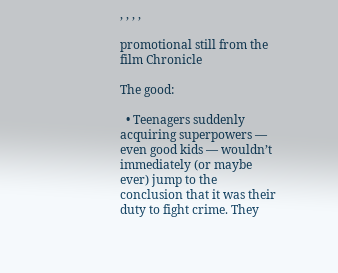, , , ,

promotional still from the film Chronicle

The good:

  • Teenagers suddenly acquiring superpowers — even good kids — wouldn’t immediately (or maybe ever) jump to the conclusion that it was their duty to fight crime. They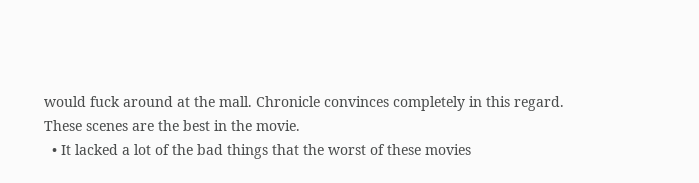would fuck around at the mall. Chronicle convinces completely in this regard. These scenes are the best in the movie.
  • It lacked a lot of the bad things that the worst of these movies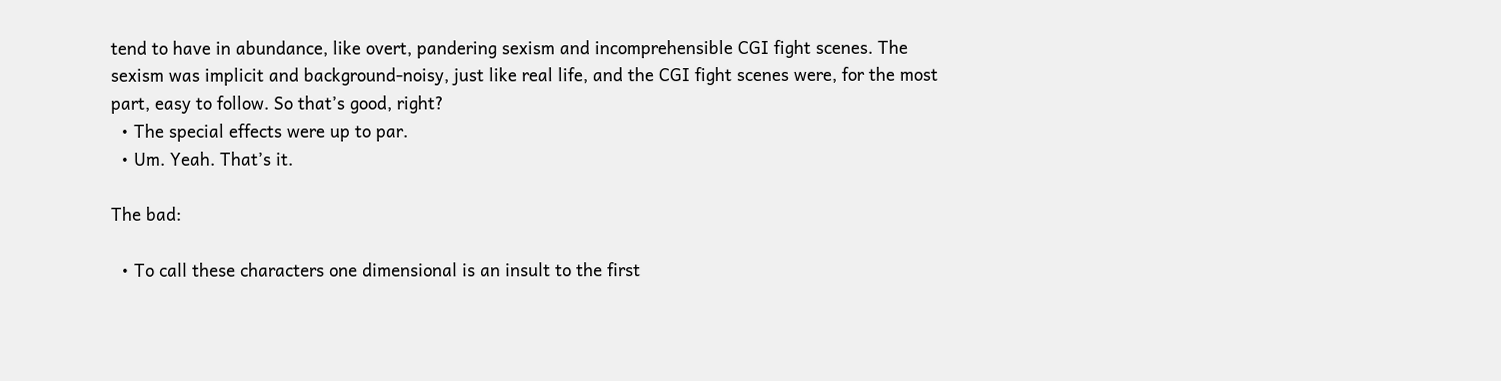tend to have in abundance, like overt, pandering sexism and incomprehensible CGI fight scenes. The sexism was implicit and background-noisy, just like real life, and the CGI fight scenes were, for the most part, easy to follow. So that’s good, right?
  • The special effects were up to par.
  • Um. Yeah. That’s it.

The bad:

  • To call these characters one dimensional is an insult to the first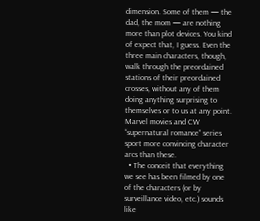dimension. Some of them — the dad, the mom — are nothing more than plot devices. You kind of expect that, I guess. Even the three main characters, though, walk through the preordained stations of their preordained crosses, without any of them doing anything surprising to themselves or to us at any point. Marvel movies and CW “supernatural romance” series sport more convincing character arcs than these.
  • The conceit that everything we see has been filmed by one of the characters (or by surveillance video, etc.) sounds like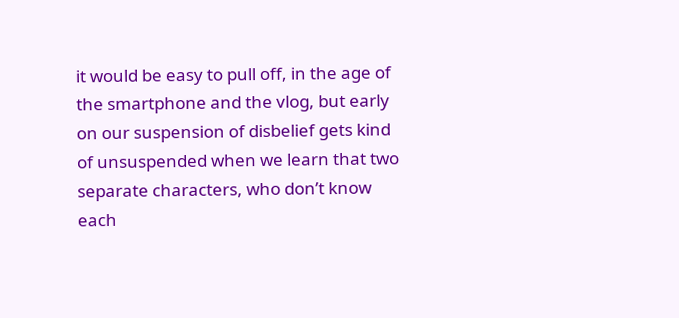it would be easy to pull off, in the age of the smartphone and the vlog, but early on our suspension of disbelief gets kind of unsuspended when we learn that two separate characters, who don’t know each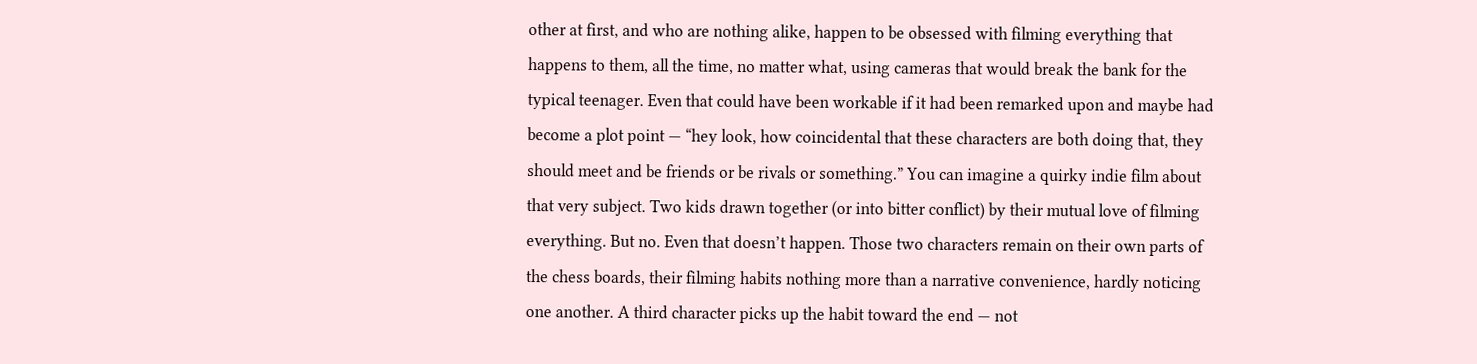other at first, and who are nothing alike, happen to be obsessed with filming everything that happens to them, all the time, no matter what, using cameras that would break the bank for the typical teenager. Even that could have been workable if it had been remarked upon and maybe had become a plot point — “hey look, how coincidental that these characters are both doing that, they should meet and be friends or be rivals or something.” You can imagine a quirky indie film about that very subject. Two kids drawn together (or into bitter conflict) by their mutual love of filming everything. But no. Even that doesn’t happen. Those two characters remain on their own parts of the chess boards, their filming habits nothing more than a narrative convenience, hardly noticing one another. A third character picks up the habit toward the end — not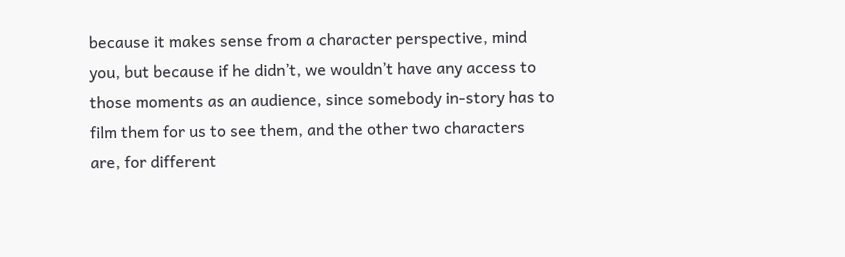because it makes sense from a character perspective, mind you, but because if he didn’t, we wouldn’t have any access to those moments as an audience, since somebody in-story has to film them for us to see them, and the other two characters are, for different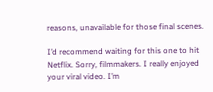reasons, unavailable for those final scenes.

I’d recommend waiting for this one to hit Netflix. Sorry, filmmakers. I really enjoyed your viral video. I’m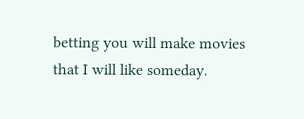betting you will make movies that I will like someday.